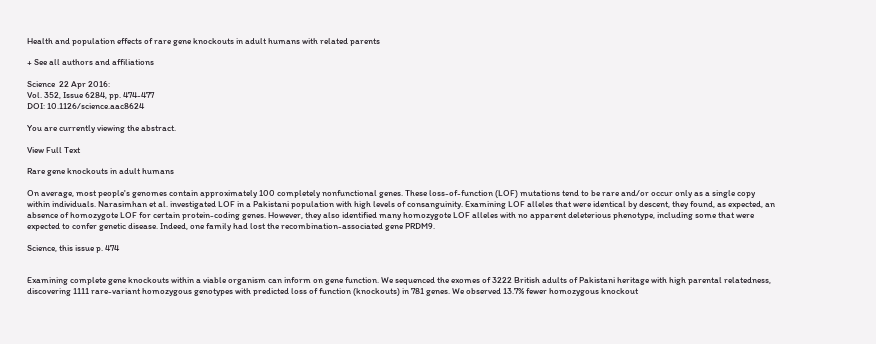Health and population effects of rare gene knockouts in adult humans with related parents

+ See all authors and affiliations

Science  22 Apr 2016:
Vol. 352, Issue 6284, pp. 474-477
DOI: 10.1126/science.aac8624

You are currently viewing the abstract.

View Full Text

Rare gene knockouts in adult humans

On average, most people's genomes contain approximately 100 completely nonfunctional genes. These loss-of-function (LOF) mutations tend to be rare and/or occur only as a single copy within individuals. Narasimhan et al. investigated LOF in a Pakistani population with high levels of consanguinity. Examining LOF alleles that were identical by descent, they found, as expected, an absence of homozygote LOF for certain protein-coding genes. However, they also identified many homozygote LOF alleles with no apparent deleterious phenotype, including some that were expected to confer genetic disease. Indeed, one family had lost the recombination-associated gene PRDM9.

Science, this issue p. 474


Examining complete gene knockouts within a viable organism can inform on gene function. We sequenced the exomes of 3222 British adults of Pakistani heritage with high parental relatedness, discovering 1111 rare-variant homozygous genotypes with predicted loss of function (knockouts) in 781 genes. We observed 13.7% fewer homozygous knockout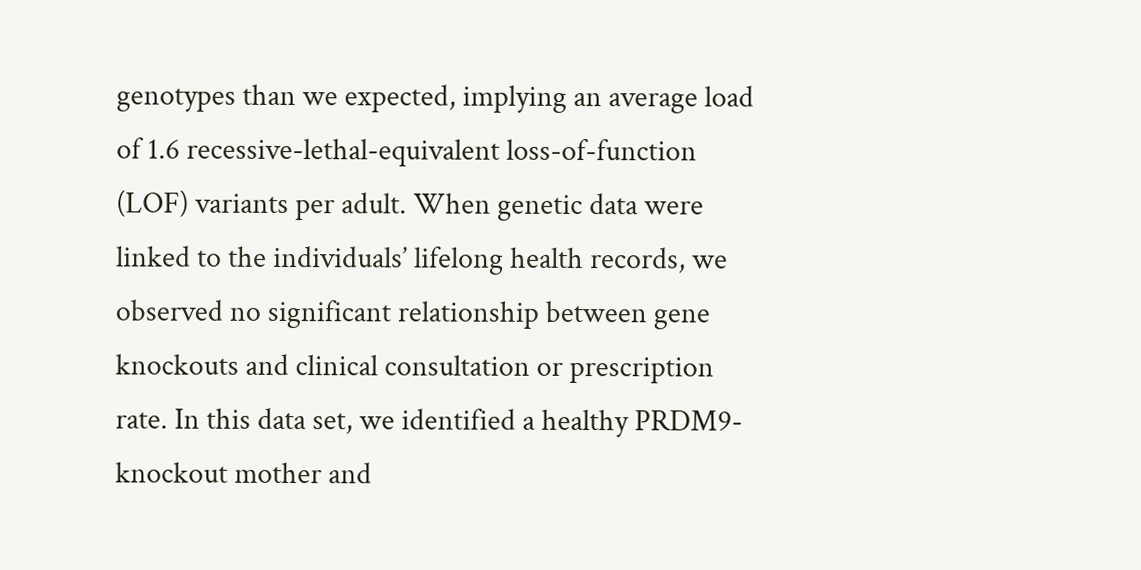genotypes than we expected, implying an average load of 1.6 recessive-lethal-equivalent loss-of-function (LOF) variants per adult. When genetic data were linked to the individuals’ lifelong health records, we observed no significant relationship between gene knockouts and clinical consultation or prescription rate. In this data set, we identified a healthy PRDM9-knockout mother and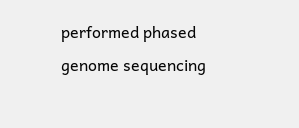performed phased genome sequencing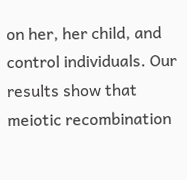on her, her child, and control individuals. Our results show that meiotic recombination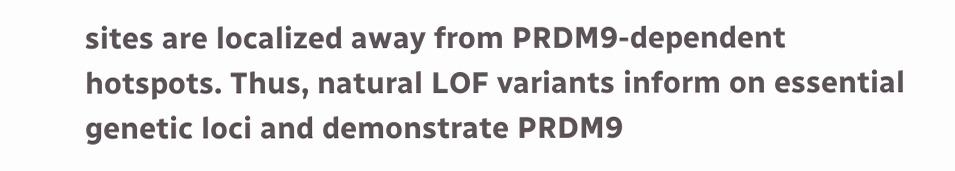sites are localized away from PRDM9-dependent hotspots. Thus, natural LOF variants inform on essential genetic loci and demonstrate PRDM9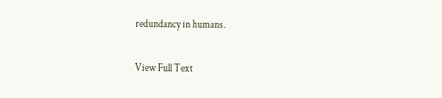redundancy in humans.

View Full Text